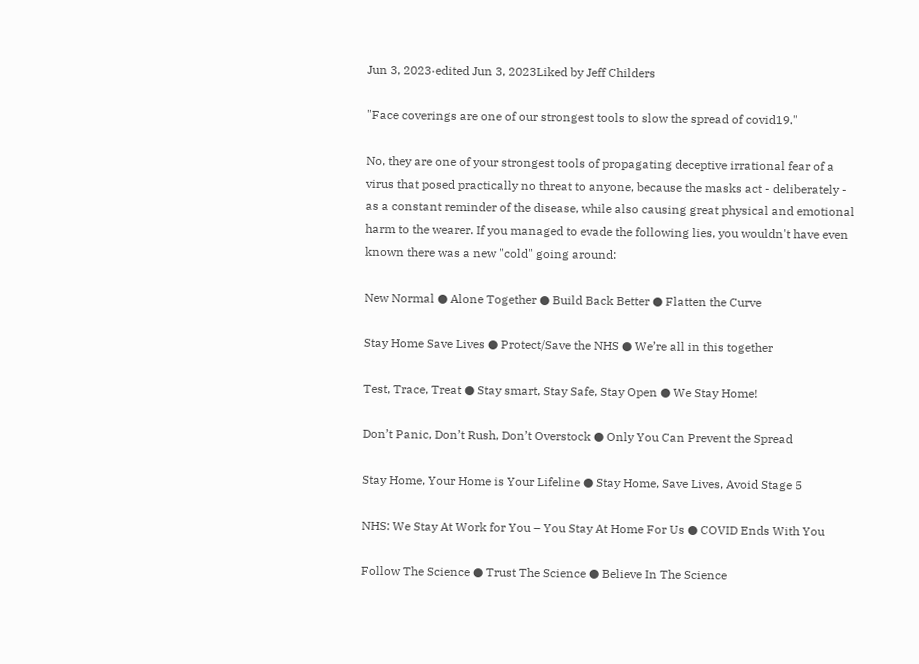Jun 3, 2023·edited Jun 3, 2023Liked by Jeff Childers

"Face coverings are one of our strongest tools to slow the spread of covid19."

No, they are one of your strongest tools of propagating deceptive irrational fear of a virus that posed practically no threat to anyone, because the masks act - deliberately - as a constant reminder of the disease, while also causing great physical and emotional harm to the wearer. If you managed to evade the following lies, you wouldn't have even known there was a new "cold" going around:

New Normal ● Alone Together ● Build Back Better ● Flatten the Curve

Stay Home Save Lives ● Protect/Save the NHS ● We’re all in this together

Test, Trace, Treat ● Stay smart, Stay Safe, Stay Open ● We Stay Home!

Don’t Panic, Don’t Rush, Don’t Overstock ● Only You Can Prevent the Spread

Stay Home, Your Home is Your Lifeline ● Stay Home, Save Lives, Avoid Stage 5

NHS: We Stay At Work for You – You Stay At Home For Us ● COVID Ends With You

Follow The Science ● Trust The Science ● Believe In The Science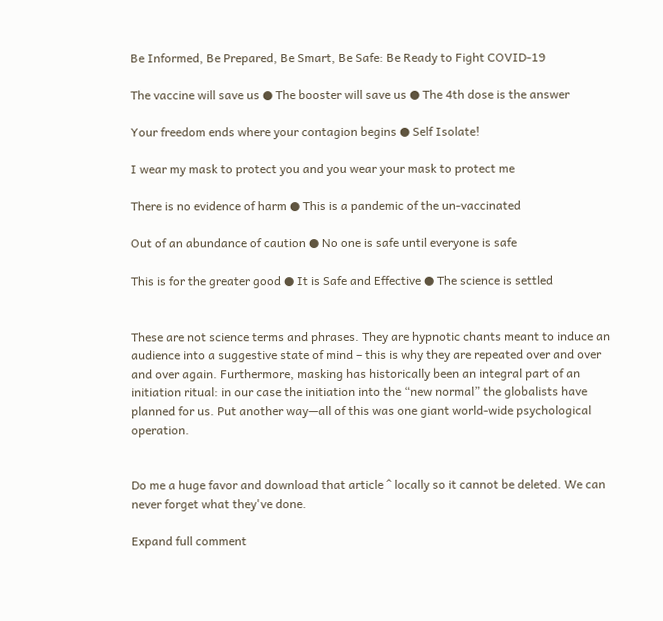Be Informed, Be Prepared, Be Smart, Be Safe: Be Ready to Fight COVID-19

The vaccine will save us ● The booster will save us ● The 4th dose is the answer

Your freedom ends where your contagion begins ● Self Isolate!

I wear my mask to protect you and you wear your mask to protect me

There is no evidence of harm ● This is a pandemic of the un-vaccinated

Out of an abundance of caution ● No one is safe until everyone is safe

This is for the greater good ● It is Safe and Effective ● The science is settled


These are not science terms and phrases. They are hypnotic chants meant to induce an audience into a suggestive state of mind – this is why they are repeated over and over and over again. Furthermore, masking has historically been an integral part of an initiation ritual: in our case the initiation into the “new normal” the globalists have planned for us. Put another way—all of this was one giant world-wide psychological operation.


Do me a huge favor and download that article ^ locally so it cannot be deleted. We can never forget what they've done.

Expand full comment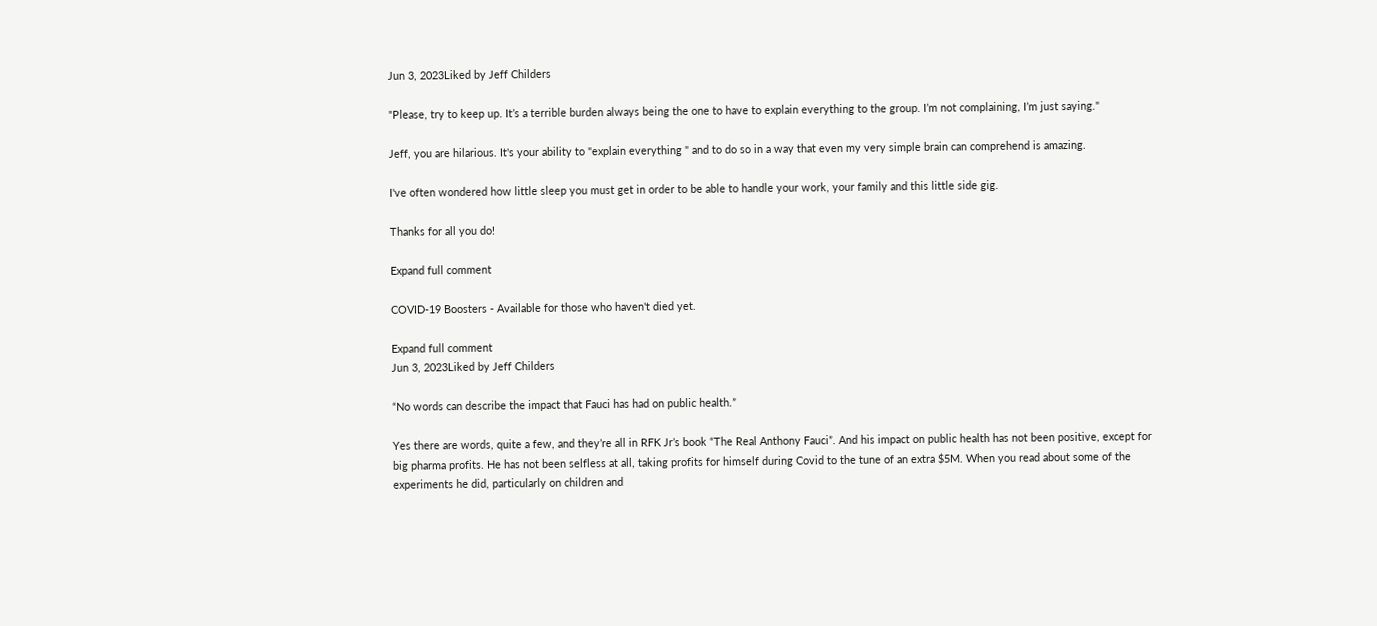Jun 3, 2023Liked by Jeff Childers

"Please, try to keep up. It’s a terrible burden always being the one to have to explain everything to the group. I’m not complaining, I’m just saying."

Jeff, you are hilarious. It's your ability to "explain everything " and to do so in a way that even my very simple brain can comprehend is amazing.

I've often wondered how little sleep you must get in order to be able to handle your work, your family and this little side gig.

Thanks for all you do!

Expand full comment

COVID-19 Boosters - Available for those who haven't died yet.

Expand full comment
Jun 3, 2023Liked by Jeff Childers

“No words can describe the impact that Fauci has had on public health.”

Yes there are words, quite a few, and they’re all in RFK Jr’s book “The Real Anthony Fauci”. And his impact on public health has not been positive, except for big pharma profits. He has not been selfless at all, taking profits for himself during Covid to the tune of an extra $5M. When you read about some of the experiments he did, particularly on children and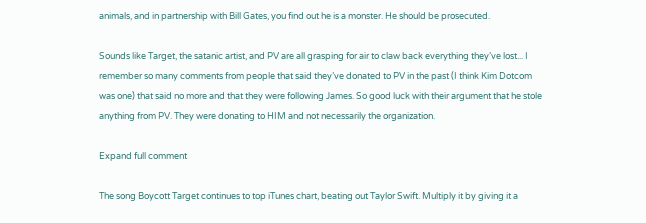animals, and in partnership with Bill Gates, you find out he is a monster. He should be prosecuted.

Sounds like Target, the satanic artist, and PV are all grasping for air to claw back everything they’ve lost... I remember so many comments from people that said they’ve donated to PV in the past (I think Kim Dotcom was one) that said no more and that they were following James. So good luck with their argument that he stole anything from PV. They were donating to HIM and not necessarily the organization.

Expand full comment

The song Boycott Target continues to top iTunes chart, beating out Taylor Swift. Multiply it by giving it a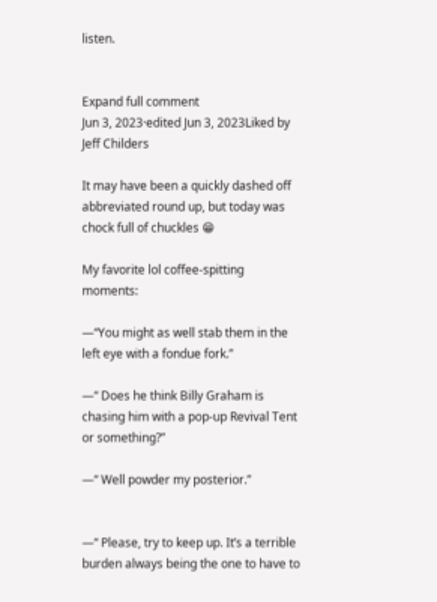listen.


Expand full comment
Jun 3, 2023·edited Jun 3, 2023Liked by Jeff Childers

It may have been a quickly dashed off abbreviated round up, but today was chock full of chuckles 😁

My favorite lol coffee-spitting moments:

—“You might as well stab them in the left eye with a fondue fork.”

—“ Does he think Billy Graham is chasing him with a pop-up Revival Tent or something?”

—“ Well powder my posterior.”


—“ Please, try to keep up. It’s a terrible burden always being the one to have to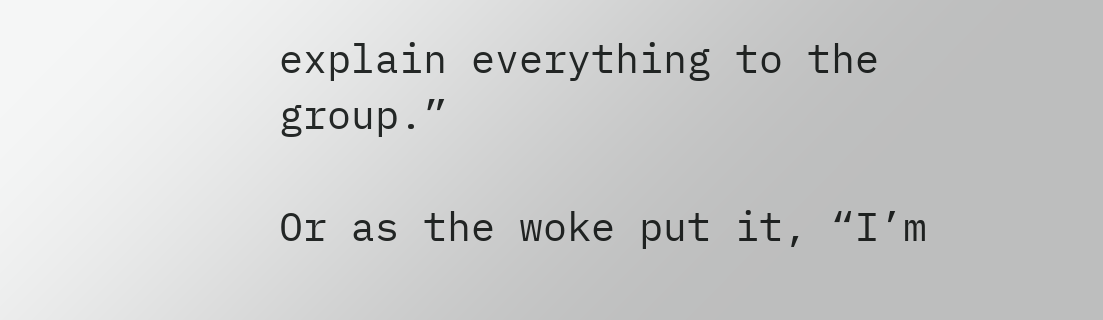explain everything to the group.”

Or as the woke put it, “I’m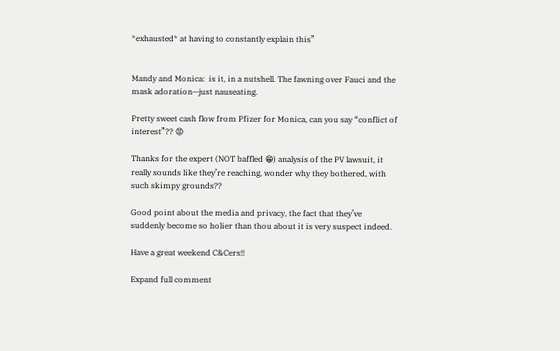*exhausted* at having to constantly explain this”


Mandy and Monica:  is it, in a nutshell. The fawning over Fauci and the mask adoration—just nauseating.

Pretty sweet cash flow from Pfizer for Monica, can you say “conflict of interest”?? 😡

Thanks for the expert (NOT baffled 😁) analysis of the PV lawsuit, it really sounds like they’re reaching, wonder why they bothered, with such skimpy grounds??

Good point about the media and privacy, the fact that they’ve suddenly become so holier than thou about it is very suspect indeed.

Have a great weekend C&Cers!!

Expand full comment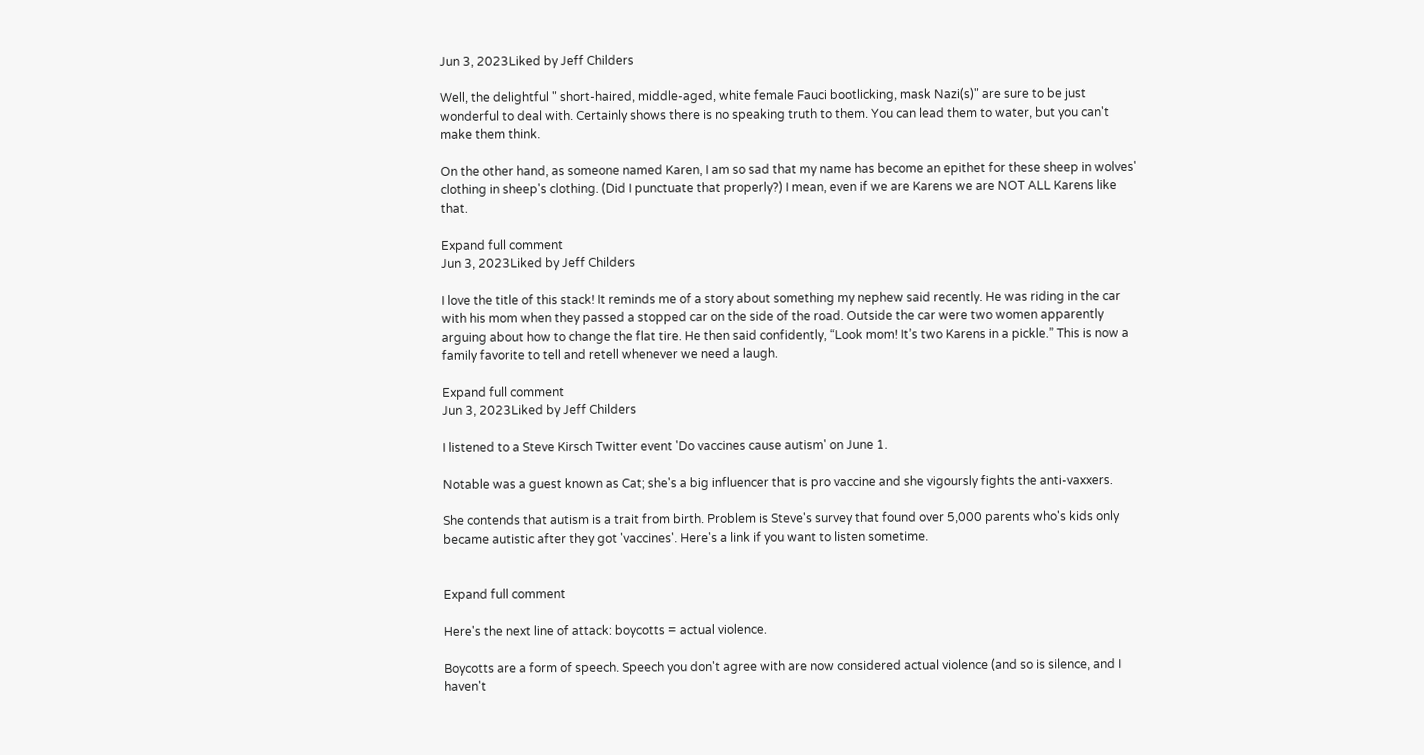Jun 3, 2023Liked by Jeff Childers

Well, the delightful " short-haired, middle-aged, white female Fauci bootlicking, mask Nazi(s)" are sure to be just wonderful to deal with. Certainly shows there is no speaking truth to them. You can lead them to water, but you can't make them think.

On the other hand, as someone named Karen, I am so sad that my name has become an epithet for these sheep in wolves' clothing in sheep's clothing. (Did I punctuate that properly?) I mean, even if we are Karens we are NOT ALL Karens like that.

Expand full comment
Jun 3, 2023Liked by Jeff Childers

I love the title of this stack! It reminds me of a story about something my nephew said recently. He was riding in the car with his mom when they passed a stopped car on the side of the road. Outside the car were two women apparently arguing about how to change the flat tire. He then said confidently, “Look mom! It’s two Karens in a pickle.” This is now a family favorite to tell and retell whenever we need a laugh.

Expand full comment
Jun 3, 2023Liked by Jeff Childers

I listened to a Steve Kirsch Twitter event 'Do vaccines cause autism' on June 1.

Notable was a guest known as Cat; she's a big influencer that is pro vaccine and she vigoursly fights the anti-vaxxers.

She contends that autism is a trait from birth. Problem is Steve's survey that found over 5,000 parents who's kids only became autistic after they got 'vaccines'. Here's a link if you want to listen sometime.


Expand full comment

Here's the next line of attack: boycotts = actual violence.

Boycotts are a form of speech. Speech you don't agree with are now considered actual violence (and so is silence, and I haven't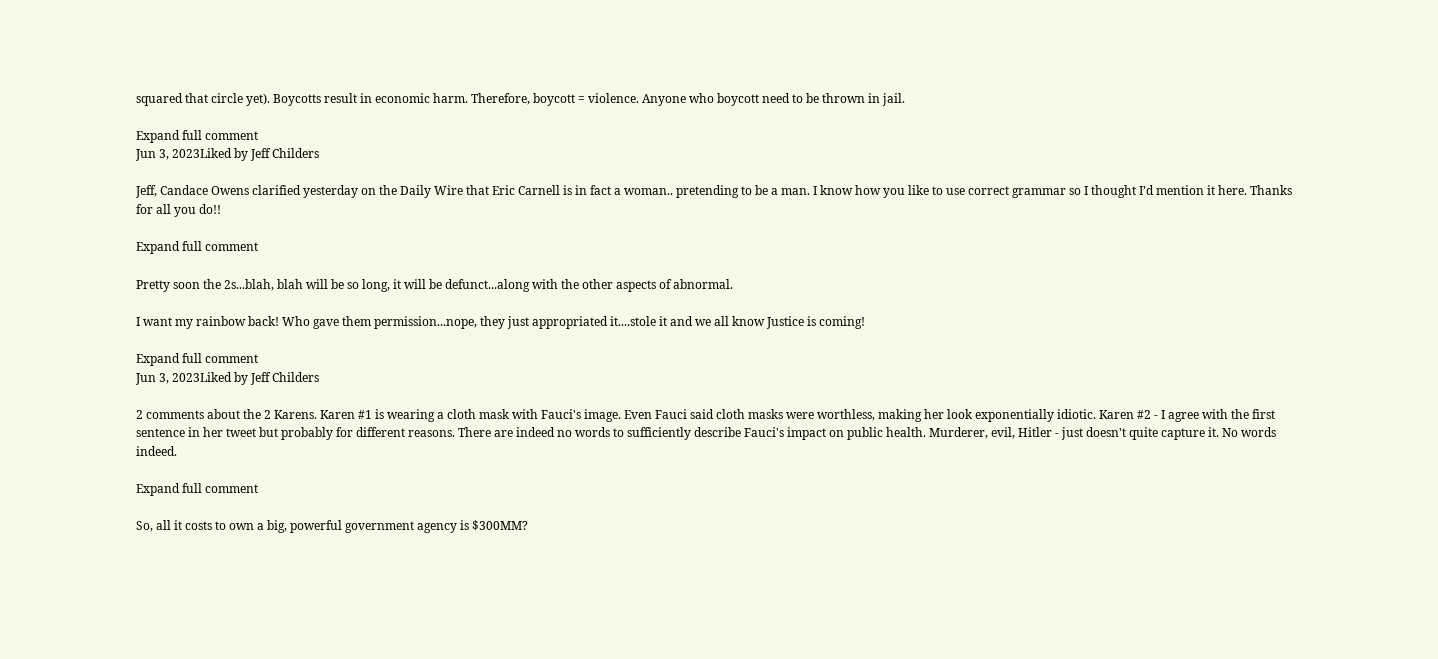squared that circle yet). Boycotts result in economic harm. Therefore, boycott = violence. Anyone who boycott need to be thrown in jail.

Expand full comment
Jun 3, 2023Liked by Jeff Childers

Jeff, Candace Owens clarified yesterday on the Daily Wire that Eric Carnell is in fact a woman.. pretending to be a man. I know how you like to use correct grammar so I thought I’d mention it here. Thanks for all you do!!

Expand full comment

Pretty soon the 2s...blah, blah will be so long, it will be defunct...along with the other aspects of abnormal.

I want my rainbow back! Who gave them permission...nope, they just appropriated it....stole it and we all know Justice is coming!

Expand full comment
Jun 3, 2023Liked by Jeff Childers

2 comments about the 2 Karens. Karen #1 is wearing a cloth mask with Fauci's image. Even Fauci said cloth masks were worthless, making her look exponentially idiotic. Karen #2 - I agree with the first sentence in her tweet but probably for different reasons. There are indeed no words to sufficiently describe Fauci's impact on public health. Murderer, evil, Hitler - just doesn't quite capture it. No words indeed.

Expand full comment

So, all it costs to own a big, powerful government agency is $300MM?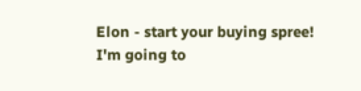Elon - start your buying spree! I'm going to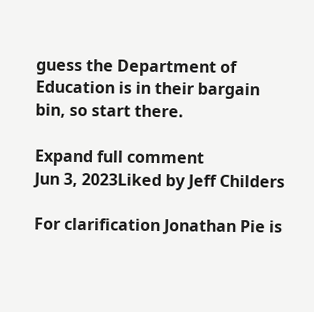guess the Department of Education is in their bargain bin, so start there.

Expand full comment
Jun 3, 2023Liked by Jeff Childers

For clarification Jonathan Pie is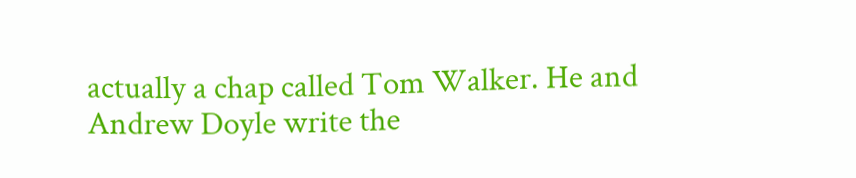actually a chap called Tom Walker. He and Andrew Doyle write the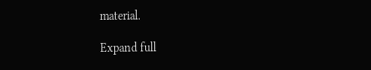material.

Expand full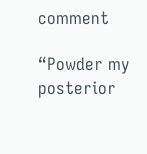comment

“Powder my posterior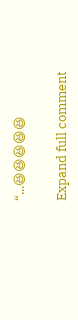“...😆😆😆😆😆

Expand full comment